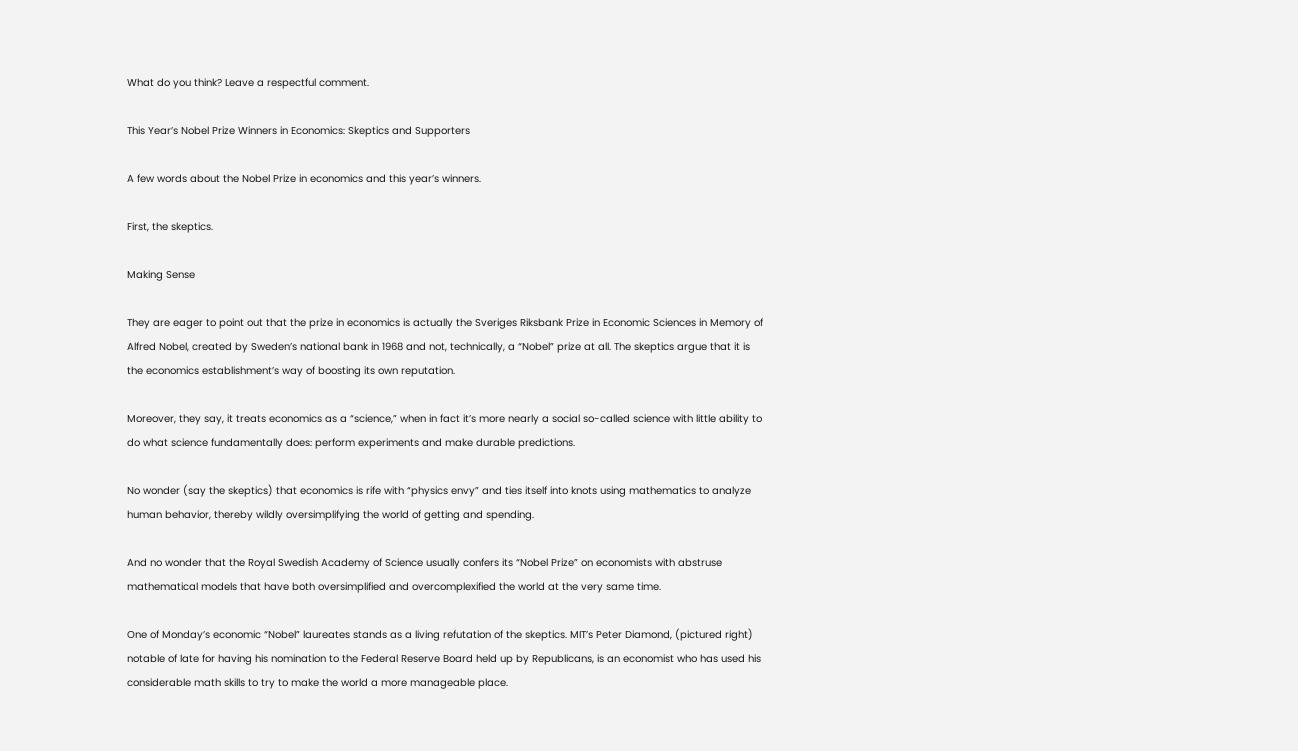What do you think? Leave a respectful comment.

This Year’s Nobel Prize Winners in Economics: Skeptics and Supporters

A few words about the Nobel Prize in economics and this year’s winners.

First, the skeptics.

Making Sense

They are eager to point out that the prize in economics is actually the Sveriges Riksbank Prize in Economic Sciences in Memory of Alfred Nobel, created by Sweden’s national bank in 1968 and not, technically, a “Nobel” prize at all. The skeptics argue that it is the economics establishment’s way of boosting its own reputation.

Moreover, they say, it treats economics as a “science,” when in fact it’s more nearly a social so-called science with little ability to do what science fundamentally does: perform experiments and make durable predictions.

No wonder (say the skeptics) that economics is rife with “physics envy” and ties itself into knots using mathematics to analyze human behavior, thereby wildly oversimplifying the world of getting and spending.

And no wonder that the Royal Swedish Academy of Science usually confers its “Nobel Prize” on economists with abstruse mathematical models that have both oversimplified and overcomplexified the world at the very same time.

One of Monday’s economic “Nobel” laureates stands as a living refutation of the skeptics. MIT’s Peter Diamond, (pictured right) notable of late for having his nomination to the Federal Reserve Board held up by Republicans, is an economist who has used his considerable math skills to try to make the world a more manageable place.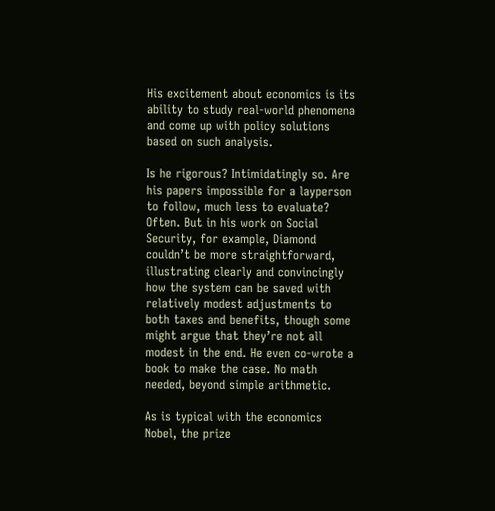His excitement about economics is its ability to study real-world phenomena and come up with policy solutions based on such analysis.

Is he rigorous? Intimidatingly so. Are his papers impossible for a layperson to follow, much less to evaluate? Often. But in his work on Social Security, for example, Diamond couldn’t be more straightforward, illustrating clearly and convincingly how the system can be saved with relatively modest adjustments to both taxes and benefits, though some might argue that they’re not all modest in the end. He even co-wrote a book to make the case. No math needed, beyond simple arithmetic.

As is typical with the economics Nobel, the prize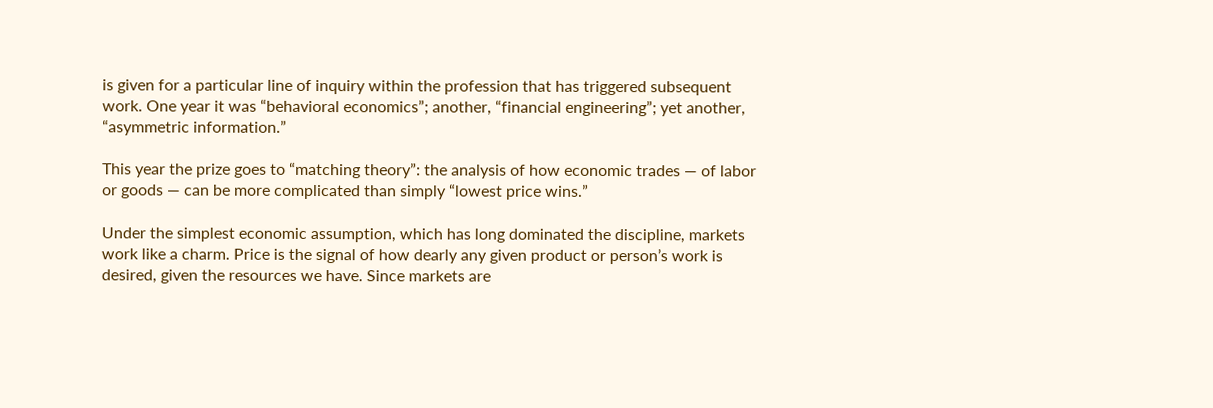is given for a particular line of inquiry within the profession that has triggered subsequent work. One year it was “behavioral economics”; another, “financial engineering”; yet another, “asymmetric information.”

This year the prize goes to “matching theory”: the analysis of how economic trades — of labor or goods — can be more complicated than simply “lowest price wins.”

Under the simplest economic assumption, which has long dominated the discipline, markets work like a charm. Price is the signal of how dearly any given product or person’s work is desired, given the resources we have. Since markets are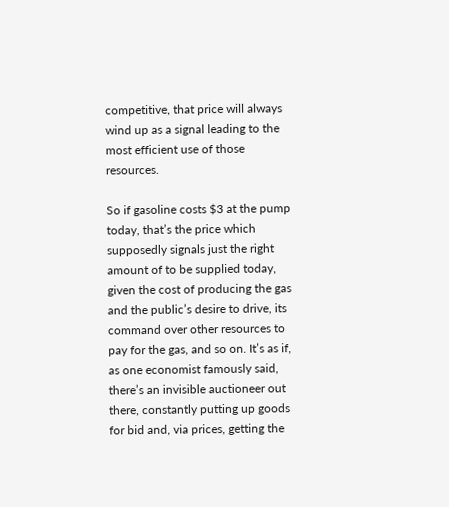competitive, that price will always wind up as a signal leading to the most efficient use of those resources.

So if gasoline costs $3 at the pump today, that’s the price which supposedly signals just the right amount of to be supplied today, given the cost of producing the gas and the public’s desire to drive, its command over other resources to pay for the gas, and so on. It’s as if, as one economist famously said, there’s an invisible auctioneer out there, constantly putting up goods for bid and, via prices, getting the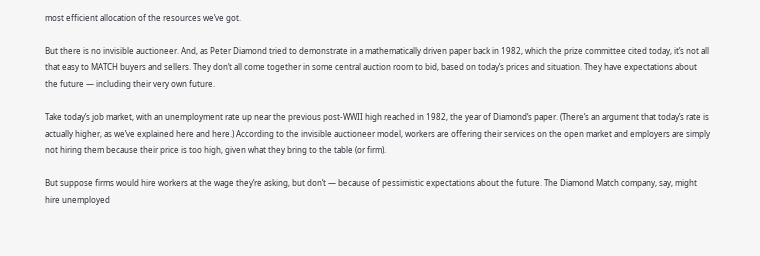most efficient allocation of the resources we’ve got.

But there is no invisible auctioneer. And, as Peter Diamond tried to demonstrate in a mathematically driven paper back in 1982, which the prize committee cited today, it’s not all that easy to MATCH buyers and sellers. They don’t all come together in some central auction room to bid, based on today’s prices and situation. They have expectations about the future — including their very own future.

Take today’s job market, with an unemployment rate up near the previous post-WWII high reached in 1982, the year of Diamond’s paper. (There’s an argument that today’s rate is actually higher, as we’ve explained here and here.) According to the invisible auctioneer model, workers are offering their services on the open market and employers are simply not hiring them because their price is too high, given what they bring to the table (or firm).

But suppose firms would hire workers at the wage they’re asking, but don’t — because of pessimistic expectations about the future. The Diamond Match company, say, might hire unemployed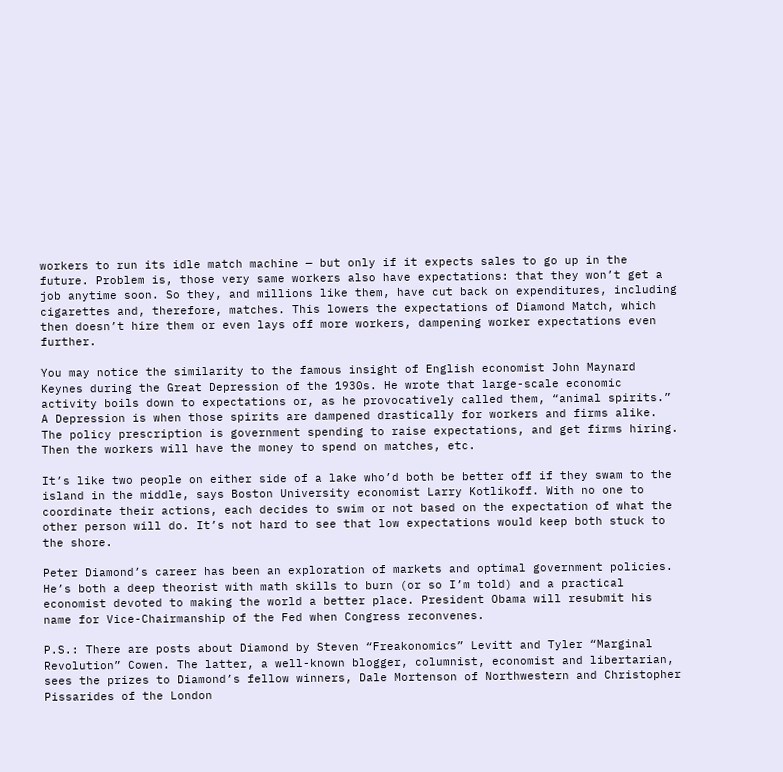workers to run its idle match machine — but only if it expects sales to go up in the future. Problem is, those very same workers also have expectations: that they won’t get a job anytime soon. So they, and millions like them, have cut back on expenditures, including cigarettes and, therefore, matches. This lowers the expectations of Diamond Match, which then doesn’t hire them or even lays off more workers, dampening worker expectations even further.

You may notice the similarity to the famous insight of English economist John Maynard Keynes during the Great Depression of the 1930s. He wrote that large-scale economic activity boils down to expectations or, as he provocatively called them, “animal spirits.” A Depression is when those spirits are dampened drastically for workers and firms alike. The policy prescription is government spending to raise expectations, and get firms hiring. Then the workers will have the money to spend on matches, etc.

It’s like two people on either side of a lake who’d both be better off if they swam to the island in the middle, says Boston University economist Larry Kotlikoff. With no one to coordinate their actions, each decides to swim or not based on the expectation of what the other person will do. It’s not hard to see that low expectations would keep both stuck to the shore.

Peter Diamond’s career has been an exploration of markets and optimal government policies. He’s both a deep theorist with math skills to burn (or so I’m told) and a practical economist devoted to making the world a better place. President Obama will resubmit his name for Vice-Chairmanship of the Fed when Congress reconvenes.

P.S.: There are posts about Diamond by Steven “Freakonomics” Levitt and Tyler “Marginal Revolution” Cowen. The latter, a well-known blogger, columnist, economist and libertarian, sees the prizes to Diamond’s fellow winners, Dale Mortenson of Northwestern and Christopher Pissarides of the London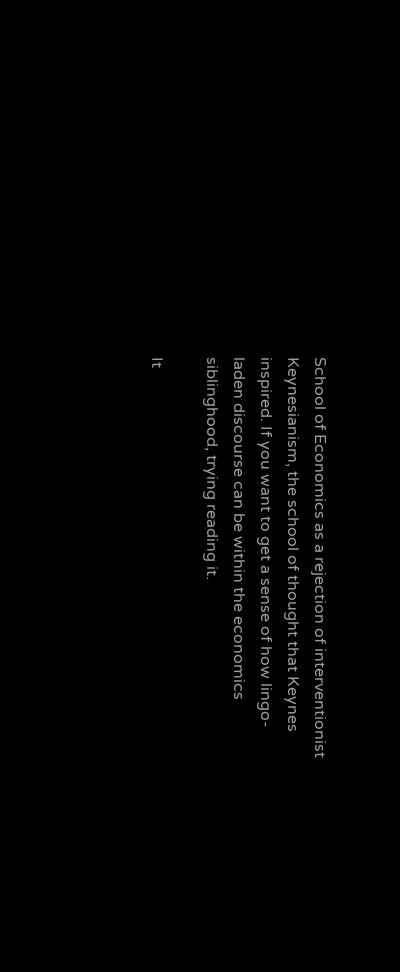School of Economics as a rejection of interventionist Keynesianism, the school of thought that Keynes inspired. If you want to get a sense of how lingo-laden discourse can be within the economics siblinghood, trying reading it.

It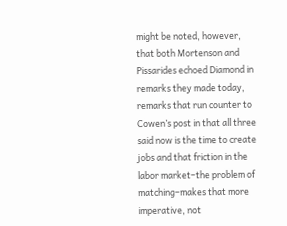might be noted, however, that both Mortenson and Pissarides echoed Diamond in remarks they made today, remarks that run counter to Cowen’s post in that all three said now is the time to create jobs and that friction in the labor market–the problem of matching–makes that more imperative, not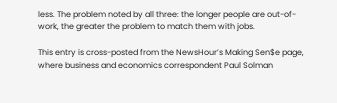less. The problem noted by all three: the longer people are out-of-work, the greater the problem to match them with jobs.

This entry is cross-posted from the NewsHour’s Making Sen$e page, where business and economics correspondent Paul Solman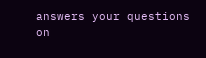answers your questions on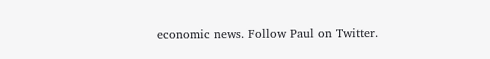economic news. Follow Paul on Twitter.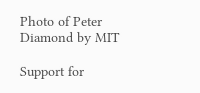Photo of Peter Diamond by MIT

Support for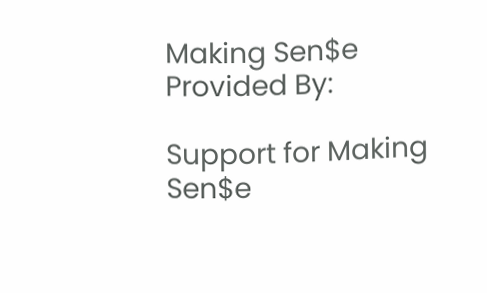Making Sen$e Provided By:

Support for Making Sen$e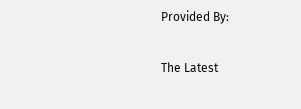Provided By:

The Latest